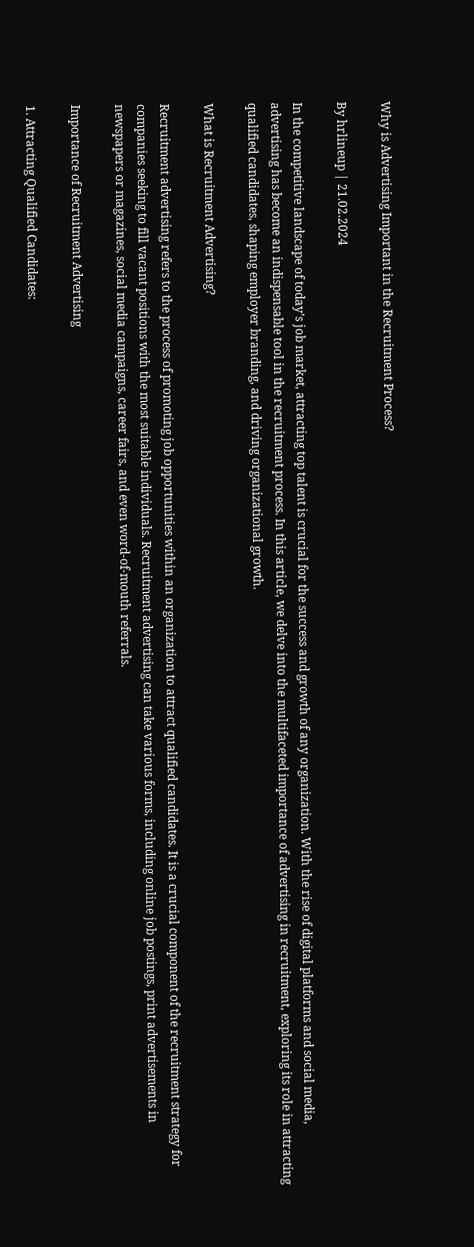Why is Advertising Important in the Recruitment Process?

By hrlineup | 21.02.2024

In the competitive landscape of today’s job market, attracting top talent is crucial for the success and growth of any organization. With the rise of digital platforms and social media, advertising has become an indispensable tool in the recruitment process. In this article, we delve into the multifaceted importance of advertising in recruitment, exploring its role in attracting qualified candidates, shaping employer branding, and driving organizational growth.

What is Recruitment Advertising?

Recruitment advertising refers to the process of promoting job opportunities within an organization to attract qualified candidates. It is a crucial component of the recruitment strategy for companies seeking to fill vacant positions with the most suitable individuals. Recruitment advertising can take various forms, including online job postings, print advertisements in newspapers or magazines, social media campaigns, career fairs, and even word-of-mouth referrals.

Importance of Recruitment Advertising

1. Attracting Qualified Candidates: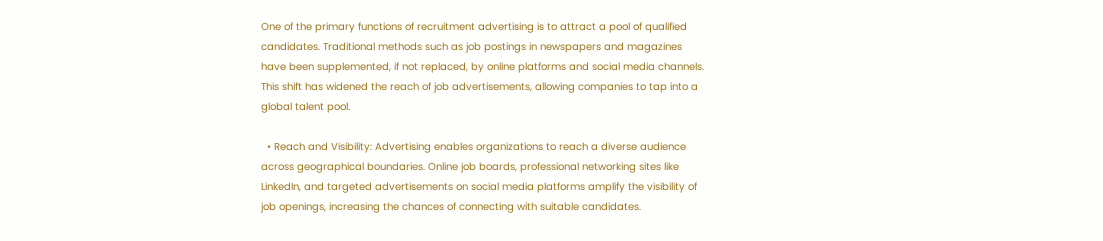One of the primary functions of recruitment advertising is to attract a pool of qualified candidates. Traditional methods such as job postings in newspapers and magazines have been supplemented, if not replaced, by online platforms and social media channels. This shift has widened the reach of job advertisements, allowing companies to tap into a global talent pool.

  • Reach and Visibility: Advertising enables organizations to reach a diverse audience across geographical boundaries. Online job boards, professional networking sites like LinkedIn, and targeted advertisements on social media platforms amplify the visibility of job openings, increasing the chances of connecting with suitable candidates.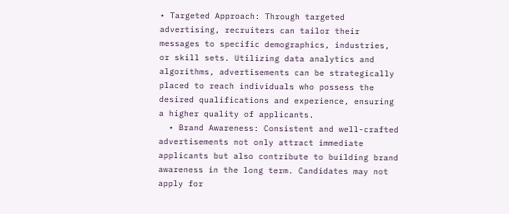• Targeted Approach: Through targeted advertising, recruiters can tailor their messages to specific demographics, industries, or skill sets. Utilizing data analytics and algorithms, advertisements can be strategically placed to reach individuals who possess the desired qualifications and experience, ensuring a higher quality of applicants.
  • Brand Awareness: Consistent and well-crafted advertisements not only attract immediate applicants but also contribute to building brand awareness in the long term. Candidates may not apply for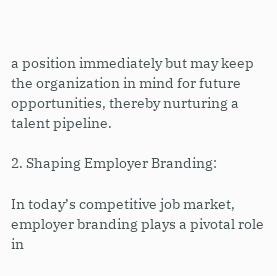a position immediately but may keep the organization in mind for future opportunities, thereby nurturing a talent pipeline.

2. Shaping Employer Branding:

In today’s competitive job market, employer branding plays a pivotal role in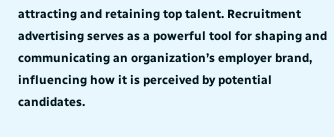attracting and retaining top talent. Recruitment advertising serves as a powerful tool for shaping and communicating an organization’s employer brand, influencing how it is perceived by potential candidates.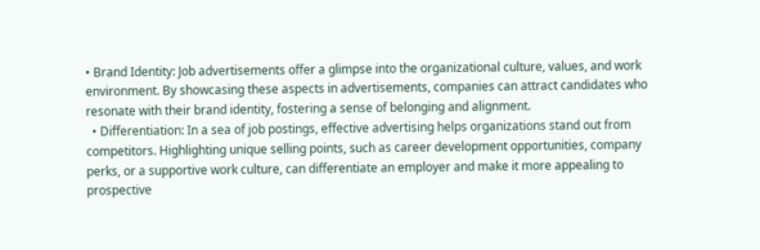• Brand Identity: Job advertisements offer a glimpse into the organizational culture, values, and work environment. By showcasing these aspects in advertisements, companies can attract candidates who resonate with their brand identity, fostering a sense of belonging and alignment.
  • Differentiation: In a sea of job postings, effective advertising helps organizations stand out from competitors. Highlighting unique selling points, such as career development opportunities, company perks, or a supportive work culture, can differentiate an employer and make it more appealing to prospective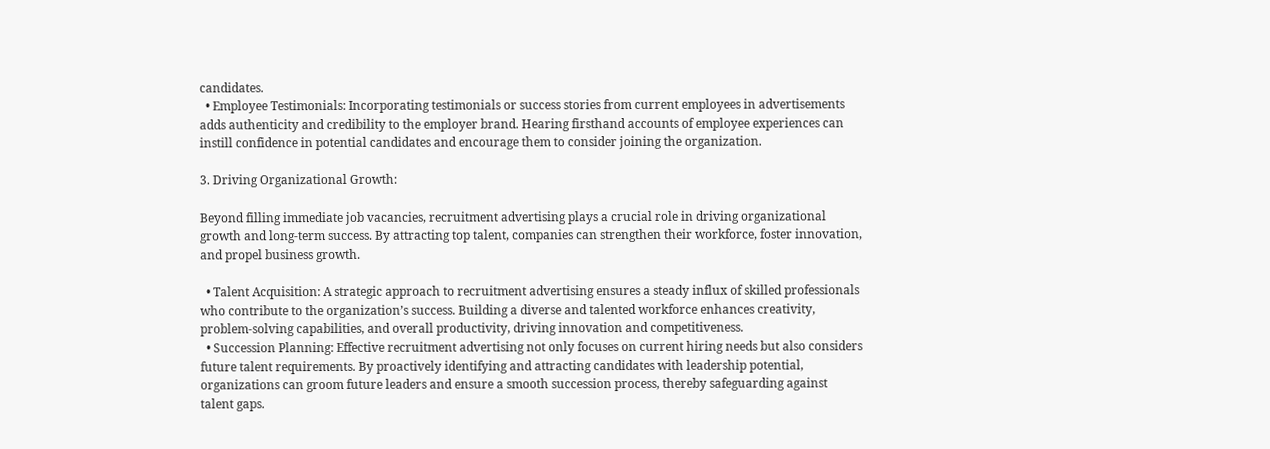candidates.
  • Employee Testimonials: Incorporating testimonials or success stories from current employees in advertisements adds authenticity and credibility to the employer brand. Hearing firsthand accounts of employee experiences can instill confidence in potential candidates and encourage them to consider joining the organization.

3. Driving Organizational Growth:

Beyond filling immediate job vacancies, recruitment advertising plays a crucial role in driving organizational growth and long-term success. By attracting top talent, companies can strengthen their workforce, foster innovation, and propel business growth.

  • Talent Acquisition: A strategic approach to recruitment advertising ensures a steady influx of skilled professionals who contribute to the organization’s success. Building a diverse and talented workforce enhances creativity, problem-solving capabilities, and overall productivity, driving innovation and competitiveness.
  • Succession Planning: Effective recruitment advertising not only focuses on current hiring needs but also considers future talent requirements. By proactively identifying and attracting candidates with leadership potential, organizations can groom future leaders and ensure a smooth succession process, thereby safeguarding against talent gaps.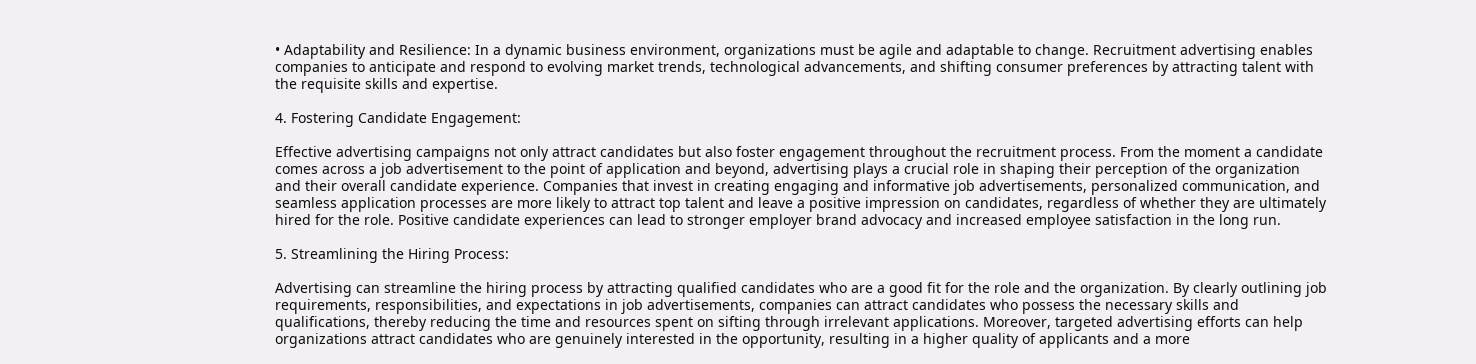• Adaptability and Resilience: In a dynamic business environment, organizations must be agile and adaptable to change. Recruitment advertising enables companies to anticipate and respond to evolving market trends, technological advancements, and shifting consumer preferences by attracting talent with the requisite skills and expertise.

4. Fostering Candidate Engagement:

Effective advertising campaigns not only attract candidates but also foster engagement throughout the recruitment process. From the moment a candidate comes across a job advertisement to the point of application and beyond, advertising plays a crucial role in shaping their perception of the organization and their overall candidate experience. Companies that invest in creating engaging and informative job advertisements, personalized communication, and seamless application processes are more likely to attract top talent and leave a positive impression on candidates, regardless of whether they are ultimately hired for the role. Positive candidate experiences can lead to stronger employer brand advocacy and increased employee satisfaction in the long run.

5. Streamlining the Hiring Process:

Advertising can streamline the hiring process by attracting qualified candidates who are a good fit for the role and the organization. By clearly outlining job requirements, responsibilities, and expectations in job advertisements, companies can attract candidates who possess the necessary skills and qualifications, thereby reducing the time and resources spent on sifting through irrelevant applications. Moreover, targeted advertising efforts can help organizations attract candidates who are genuinely interested in the opportunity, resulting in a higher quality of applicants and a more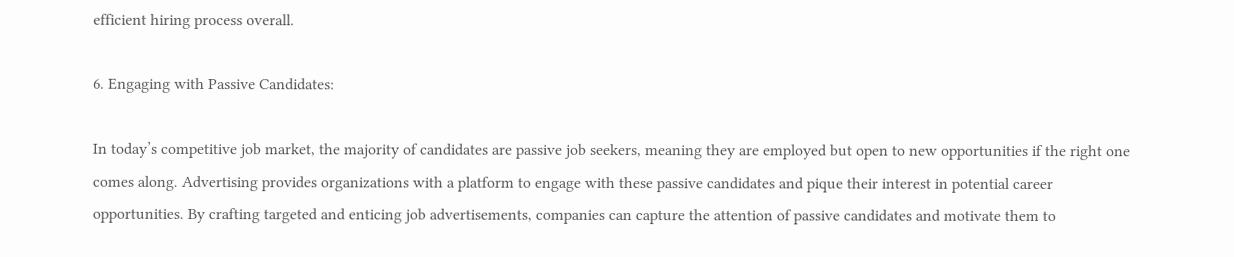efficient hiring process overall.

6. Engaging with Passive Candidates:

In today’s competitive job market, the majority of candidates are passive job seekers, meaning they are employed but open to new opportunities if the right one comes along. Advertising provides organizations with a platform to engage with these passive candidates and pique their interest in potential career opportunities. By crafting targeted and enticing job advertisements, companies can capture the attention of passive candidates and motivate them to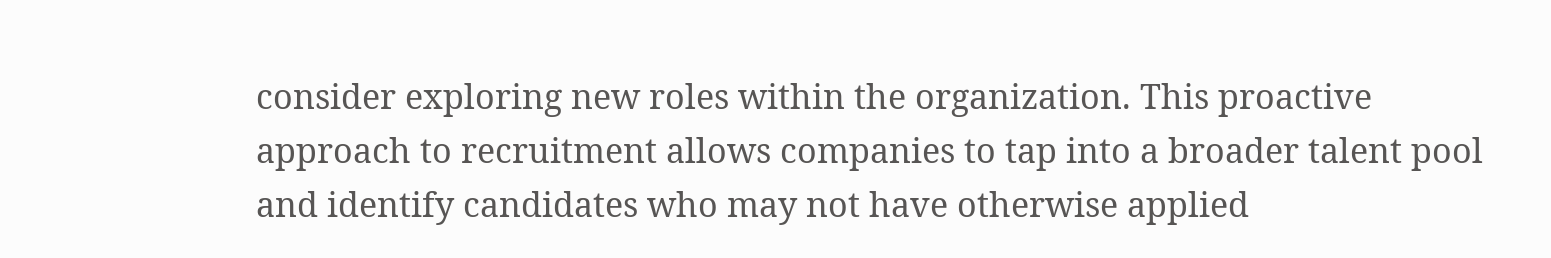consider exploring new roles within the organization. This proactive approach to recruitment allows companies to tap into a broader talent pool and identify candidates who may not have otherwise applied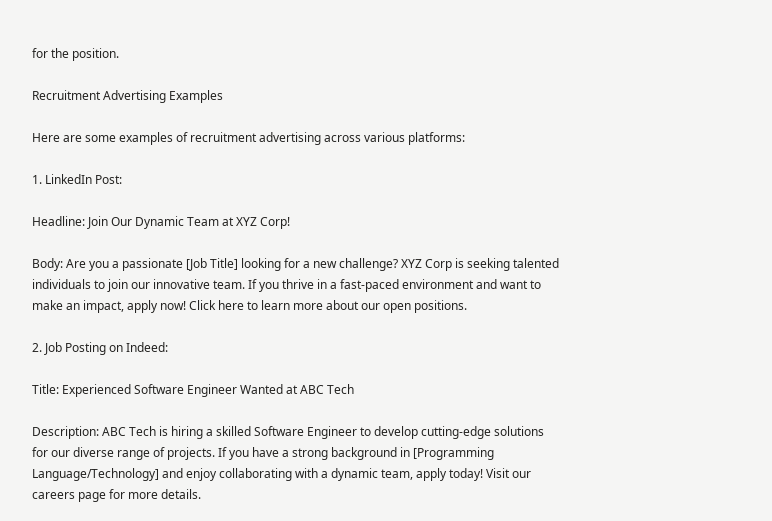for the position.

Recruitment Advertising Examples

Here are some examples of recruitment advertising across various platforms:

1. LinkedIn Post:

Headline: Join Our Dynamic Team at XYZ Corp!

Body: Are you a passionate [Job Title] looking for a new challenge? XYZ Corp is seeking talented individuals to join our innovative team. If you thrive in a fast-paced environment and want to make an impact, apply now! Click here to learn more about our open positions.

2. Job Posting on Indeed:

Title: Experienced Software Engineer Wanted at ABC Tech

Description: ABC Tech is hiring a skilled Software Engineer to develop cutting-edge solutions for our diverse range of projects. If you have a strong background in [Programming Language/Technology] and enjoy collaborating with a dynamic team, apply today! Visit our careers page for more details.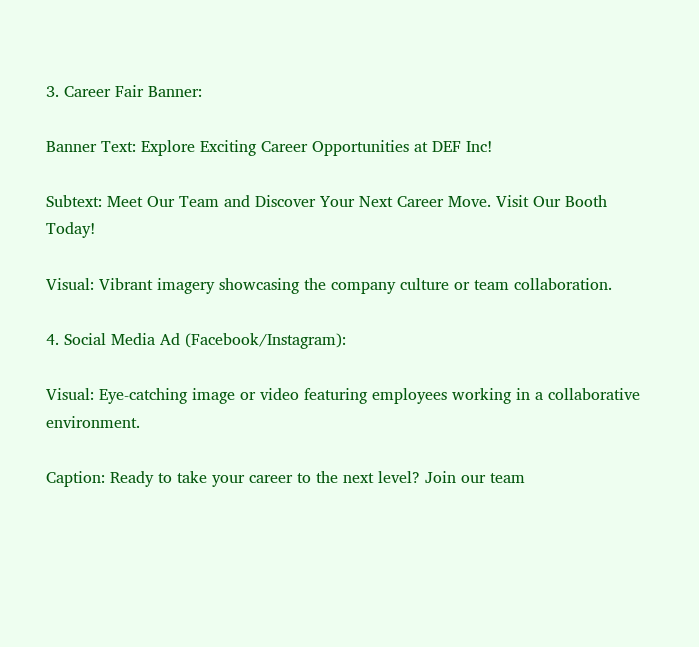3. Career Fair Banner:

Banner Text: Explore Exciting Career Opportunities at DEF Inc!

Subtext: Meet Our Team and Discover Your Next Career Move. Visit Our Booth Today!

Visual: Vibrant imagery showcasing the company culture or team collaboration.

4. Social Media Ad (Facebook/Instagram):

Visual: Eye-catching image or video featuring employees working in a collaborative environment.

Caption: Ready to take your career to the next level? Join our team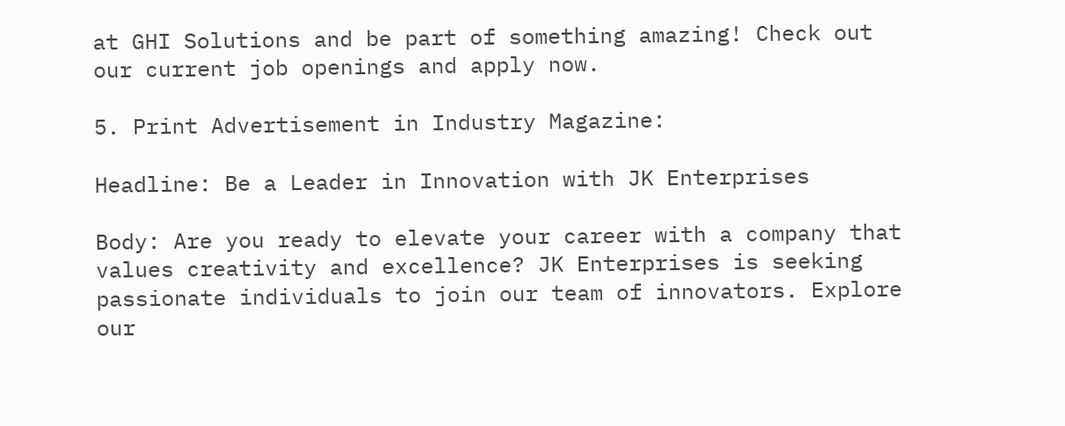at GHI Solutions and be part of something amazing! Check out our current job openings and apply now.

5. Print Advertisement in Industry Magazine:

Headline: Be a Leader in Innovation with JK Enterprises

Body: Are you ready to elevate your career with a company that values creativity and excellence? JK Enterprises is seeking passionate individuals to join our team of innovators. Explore our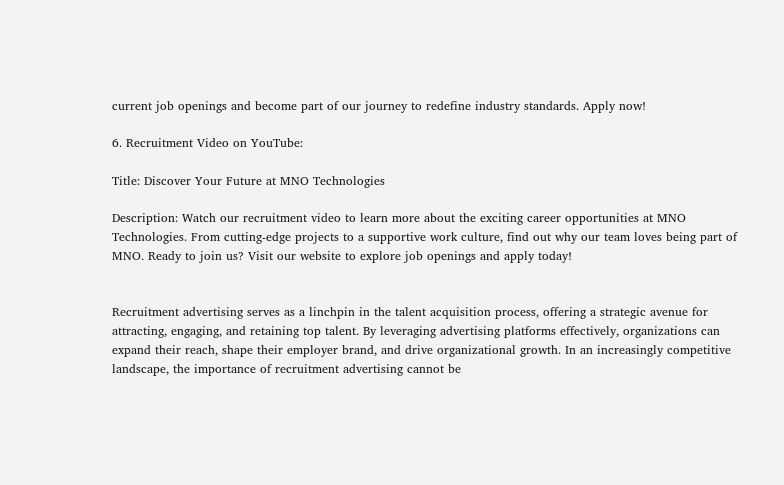current job openings and become part of our journey to redefine industry standards. Apply now!

6. Recruitment Video on YouTube:

Title: Discover Your Future at MNO Technologies

Description: Watch our recruitment video to learn more about the exciting career opportunities at MNO Technologies. From cutting-edge projects to a supportive work culture, find out why our team loves being part of MNO. Ready to join us? Visit our website to explore job openings and apply today!


Recruitment advertising serves as a linchpin in the talent acquisition process, offering a strategic avenue for attracting, engaging, and retaining top talent. By leveraging advertising platforms effectively, organizations can expand their reach, shape their employer brand, and drive organizational growth. In an increasingly competitive landscape, the importance of recruitment advertising cannot be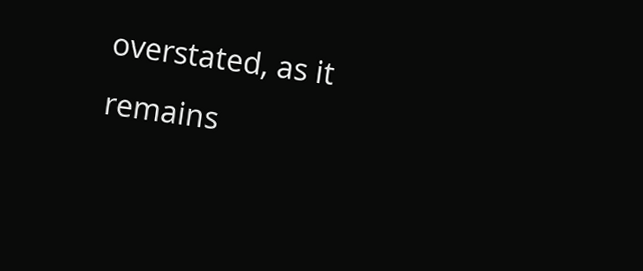overstated, as it remains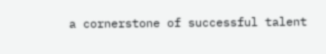a cornerstone of successful talent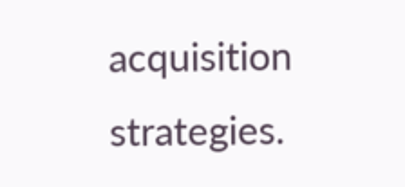acquisition strategies.